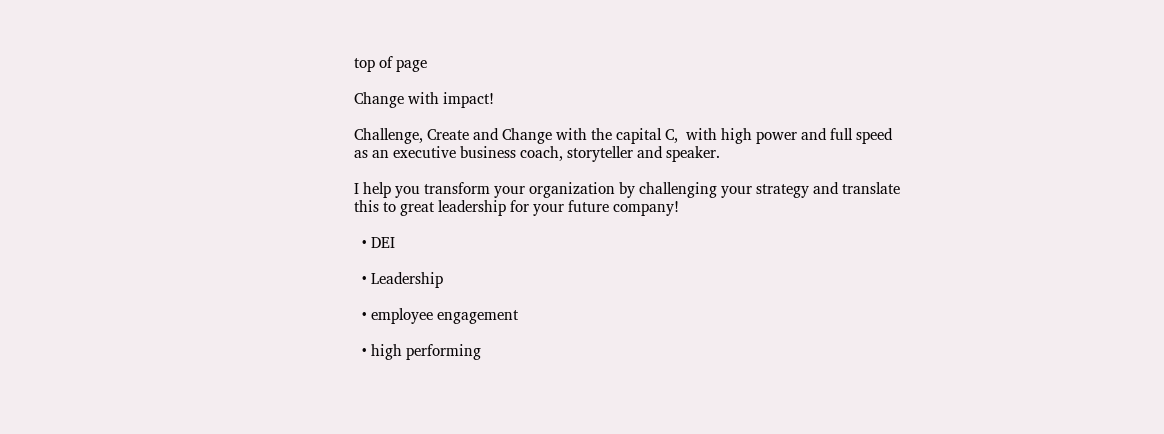top of page

Change with impact!

Challenge, Create and Change with the capital C,  with high power and full speed as an executive business coach, storyteller and speaker.

I help you transform your organization by challenging your strategy and translate this to great leadership for your future company!

  • DEI

  • Leadership

  • employee engagement

  • high performing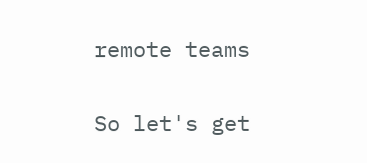remote teams

So let's get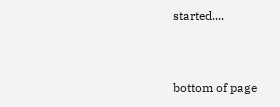started....


bottom of page